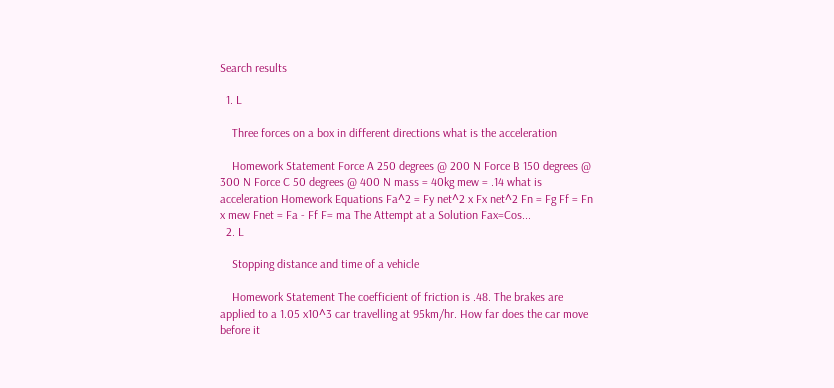Search results

  1. L

    Three forces on a box in different directions what is the acceleration

    Homework Statement Force A 250 degrees @ 200 N Force B 150 degrees @ 300 N Force C 50 degrees @ 400 N mass = 40kg mew = .14 what is acceleration Homework Equations Fa^2 = Fy net^2 x Fx net^2 Fn = Fg Ff = Fn x mew Fnet = Fa - Ff F= ma The Attempt at a Solution Fax=Cos...
  2. L

    Stopping distance and time of a vehicle

    Homework Statement The coefficient of friction is .48. The brakes are applied to a 1.05 x10^3 car travelling at 95km/hr. How far does the car move before it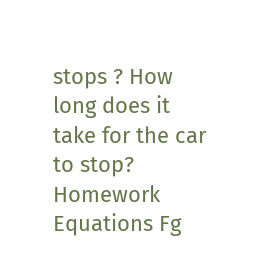stops ? How long does it take for the car to stop? Homework Equations Fg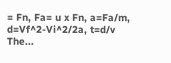= Fn, Fa= u x Fn, a=Fa/m, d=Vf^2-Vi^2/2a, t=d/v The...